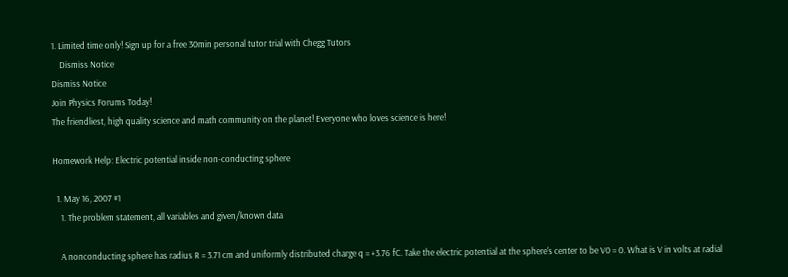1. Limited time only! Sign up for a free 30min personal tutor trial with Chegg Tutors
    Dismiss Notice
Dismiss Notice
Join Physics Forums Today!
The friendliest, high quality science and math community on the planet! Everyone who loves science is here!

Homework Help: Electric potential inside non-conducting sphere

  1. May 16, 2007 #1
    1. The problem statement, all variables and given/known data

    A nonconducting sphere has radius R = 3.71 cm and uniformly distributed charge q = +3.76 fC. Take the electric potential at the sphere's center to be V0 = 0. What is V in volts at radial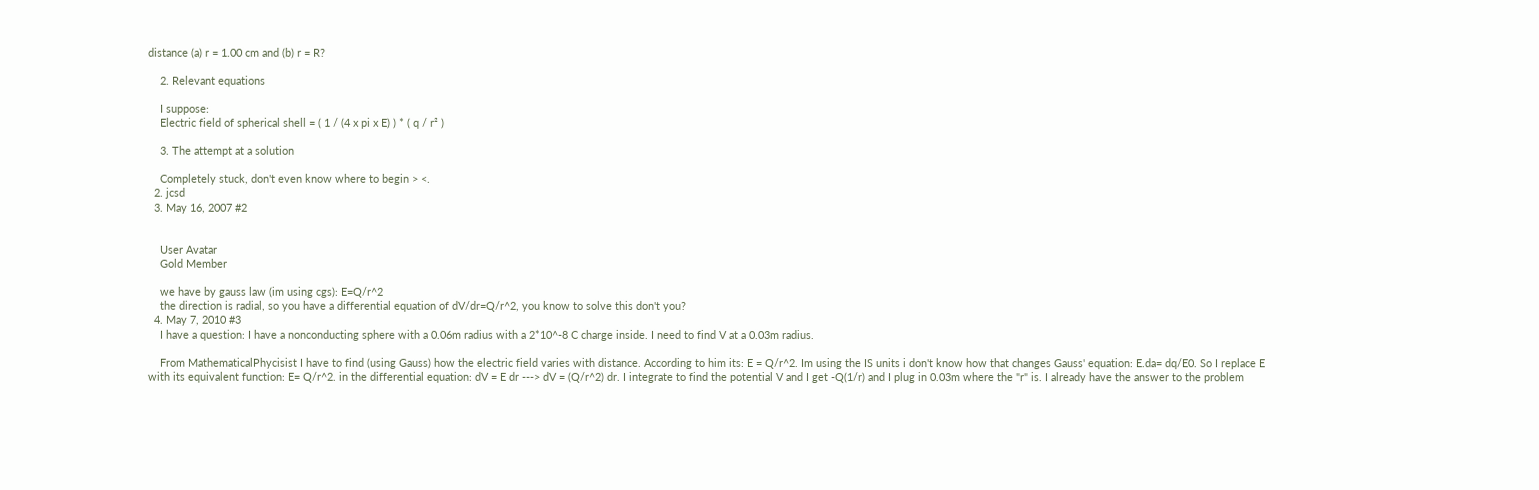distance (a) r = 1.00 cm and (b) r = R?

    2. Relevant equations

    I suppose:
    Electric field of spherical shell = ( 1 / (4 x pi x E) ) * ( q / r² )

    3. The attempt at a solution

    Completely stuck, don't even know where to begin > <.
  2. jcsd
  3. May 16, 2007 #2


    User Avatar
    Gold Member

    we have by gauss law (im using cgs): E=Q/r^2
    the direction is radial, so you have a differential equation of dV/dr=Q/r^2, you know to solve this don't you?
  4. May 7, 2010 #3
    I have a question: I have a nonconducting sphere with a 0.06m radius with a 2*10^-8 C charge inside. I need to find V at a 0.03m radius.

    From MathematicalPhycisist I have to find (using Gauss) how the electric field varies with distance. According to him its: E = Q/r^2. Im using the IS units i don't know how that changes Gauss' equation: E.da= dq/E0. So I replace E with its equivalent function: E= Q/r^2. in the differential equation: dV = E dr ---> dV = (Q/r^2) dr. I integrate to find the potential V and I get -Q(1/r) and I plug in 0.03m where the "r" is. I already have the answer to the problem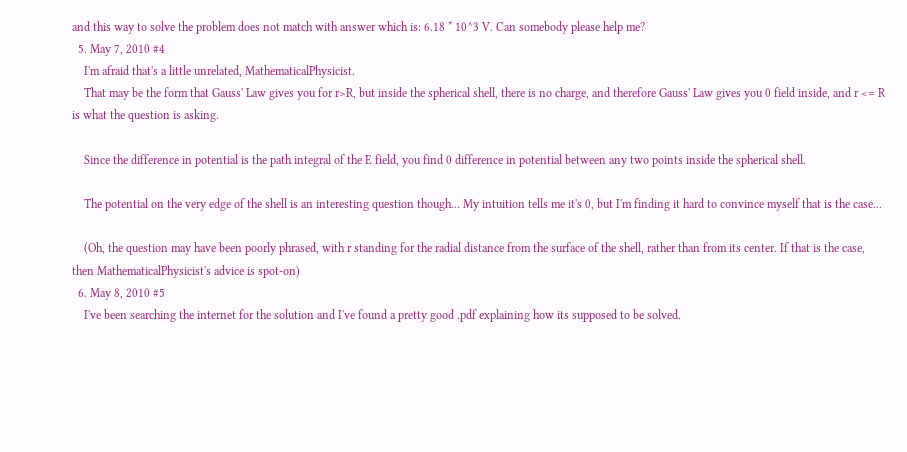and this way to solve the problem does not match with answer which is: 6.18 * 10^3 V. Can somebody please help me?
  5. May 7, 2010 #4
    I'm afraid that's a little unrelated, MathematicalPhysicist.
    That may be the form that Gauss' Law gives you for r>R, but inside the spherical shell, there is no charge, and therefore Gauss' Law gives you 0 field inside, and r <= R is what the question is asking.

    Since the difference in potential is the path integral of the E field, you find 0 difference in potential between any two points inside the spherical shell.

    The potential on the very edge of the shell is an interesting question though... My intuition tells me it's 0, but I'm finding it hard to convince myself that is the case...

    (Oh, the question may have been poorly phrased, with r standing for the radial distance from the surface of the shell, rather than from its center. If that is the case, then MathematicalPhysicist's advice is spot-on)
  6. May 8, 2010 #5
    I've been searching the internet for the solution and I've found a pretty good .pdf explaining how its supposed to be solved.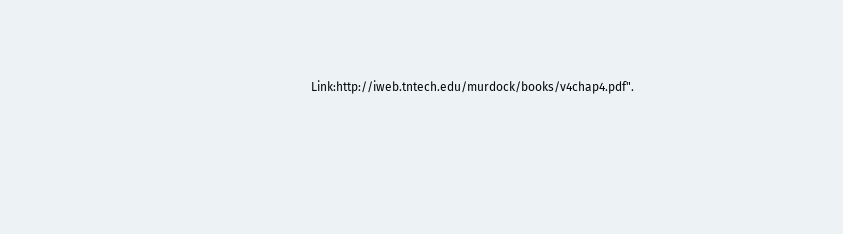Link:http://iweb.tntech.edu/murdock/books/v4chap4.pdf".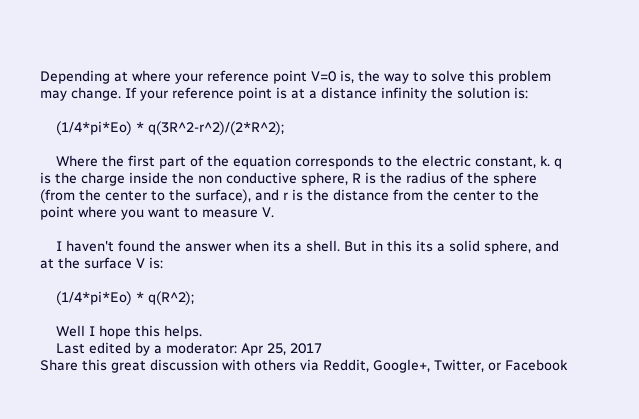Depending at where your reference point V=0 is, the way to solve this problem may change. If your reference point is at a distance infinity the solution is:

    (1/4*pi*Eo) * q(3R^2-r^2)/(2*R^2);

    Where the first part of the equation corresponds to the electric constant, k. q is the charge inside the non conductive sphere, R is the radius of the sphere (from the center to the surface), and r is the distance from the center to the point where you want to measure V.

    I haven't found the answer when its a shell. But in this its a solid sphere, and at the surface V is:

    (1/4*pi*Eo) * q(R^2);

    Well I hope this helps.
    Last edited by a moderator: Apr 25, 2017
Share this great discussion with others via Reddit, Google+, Twitter, or Facebook